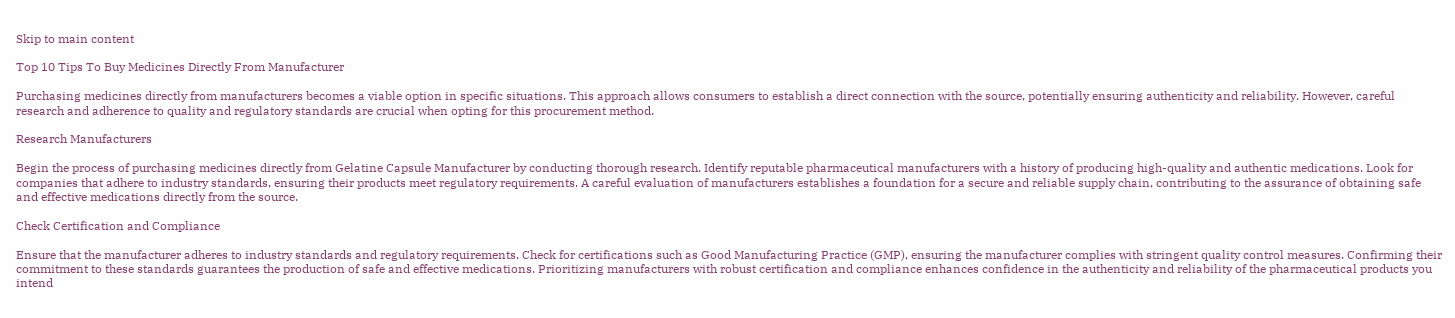Skip to main content

Top 10 Tips To Buy Medicines Directly From Manufacturer

Purchasing medicines directly from manufacturers becomes a viable option in specific situations. This approach allows consumers to establish a direct connection with the source, potentially ensuring authenticity and reliability. However, careful research and adherence to quality and regulatory standards are crucial when opting for this procurement method.

Research Manufacturers

Begin the process of purchasing medicines directly from Gelatine Capsule Manufacturer by conducting thorough research. Identify reputable pharmaceutical manufacturers with a history of producing high-quality and authentic medications. Look for companies that adhere to industry standards, ensuring their products meet regulatory requirements. A careful evaluation of manufacturers establishes a foundation for a secure and reliable supply chain, contributing to the assurance of obtaining safe and effective medications directly from the source.

Check Certification and Compliance

Ensure that the manufacturer adheres to industry standards and regulatory requirements. Check for certifications such as Good Manufacturing Practice (GMP), ensuring the manufacturer complies with stringent quality control measures. Confirming their commitment to these standards guarantees the production of safe and effective medications. Prioritizing manufacturers with robust certification and compliance enhances confidence in the authenticity and reliability of the pharmaceutical products you intend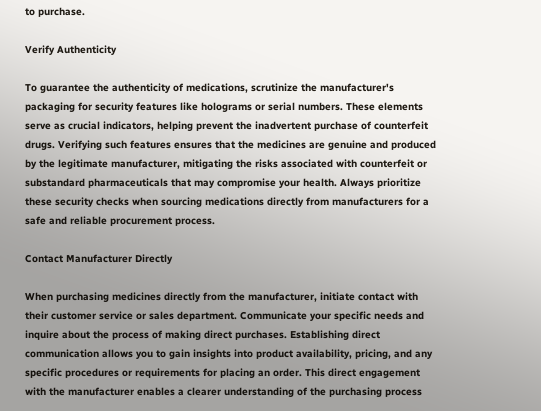to purchase.

Verify Authenticity

To guarantee the authenticity of medications, scrutinize the manufacturer's packaging for security features like holograms or serial numbers. These elements serve as crucial indicators, helping prevent the inadvertent purchase of counterfeit drugs. Verifying such features ensures that the medicines are genuine and produced by the legitimate manufacturer, mitigating the risks associated with counterfeit or substandard pharmaceuticals that may compromise your health. Always prioritize these security checks when sourcing medications directly from manufacturers for a safe and reliable procurement process.

Contact Manufacturer Directly

When purchasing medicines directly from the manufacturer, initiate contact with their customer service or sales department. Communicate your specific needs and inquire about the process of making direct purchases. Establishing direct communication allows you to gain insights into product availability, pricing, and any specific procedures or requirements for placing an order. This direct engagement with the manufacturer enables a clearer understanding of the purchasing process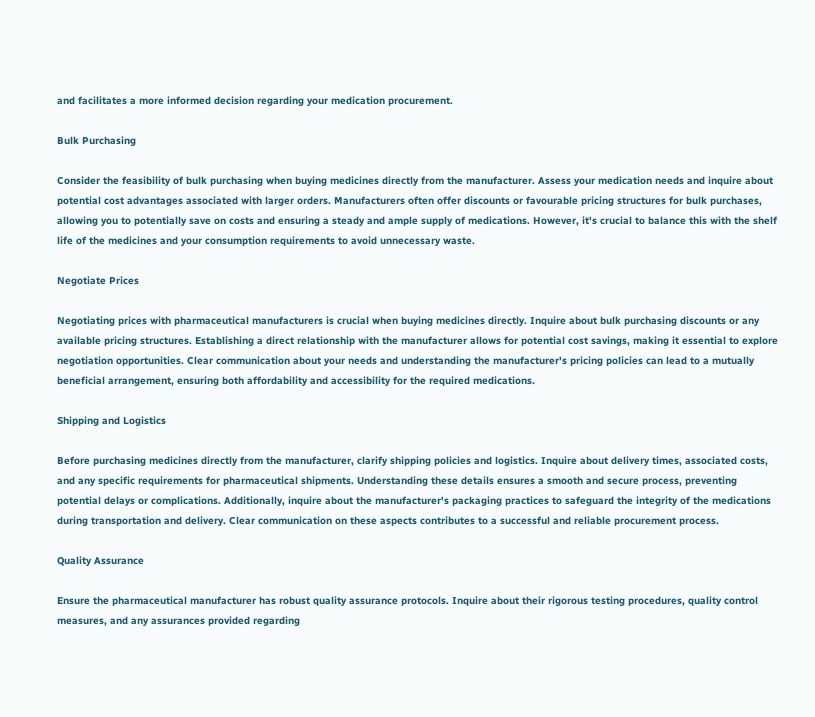and facilitates a more informed decision regarding your medication procurement.

Bulk Purchasing

Consider the feasibility of bulk purchasing when buying medicines directly from the manufacturer. Assess your medication needs and inquire about potential cost advantages associated with larger orders. Manufacturers often offer discounts or favourable pricing structures for bulk purchases, allowing you to potentially save on costs and ensuring a steady and ample supply of medications. However, it's crucial to balance this with the shelf life of the medicines and your consumption requirements to avoid unnecessary waste.

Negotiate Prices

Negotiating prices with pharmaceutical manufacturers is crucial when buying medicines directly. Inquire about bulk purchasing discounts or any available pricing structures. Establishing a direct relationship with the manufacturer allows for potential cost savings, making it essential to explore negotiation opportunities. Clear communication about your needs and understanding the manufacturer's pricing policies can lead to a mutually beneficial arrangement, ensuring both affordability and accessibility for the required medications.

Shipping and Logistics

Before purchasing medicines directly from the manufacturer, clarify shipping policies and logistics. Inquire about delivery times, associated costs, and any specific requirements for pharmaceutical shipments. Understanding these details ensures a smooth and secure process, preventing potential delays or complications. Additionally, inquire about the manufacturer's packaging practices to safeguard the integrity of the medications during transportation and delivery. Clear communication on these aspects contributes to a successful and reliable procurement process.

Quality Assurance

Ensure the pharmaceutical manufacturer has robust quality assurance protocols. Inquire about their rigorous testing procedures, quality control measures, and any assurances provided regarding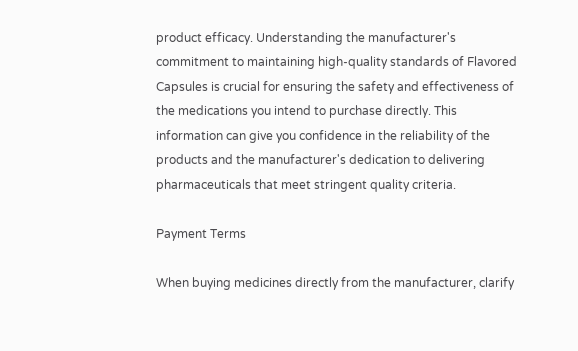product efficacy. Understanding the manufacturer's commitment to maintaining high-quality standards of Flavored Capsules is crucial for ensuring the safety and effectiveness of the medications you intend to purchase directly. This information can give you confidence in the reliability of the products and the manufacturer's dedication to delivering pharmaceuticals that meet stringent quality criteria.

Payment Terms

When buying medicines directly from the manufacturer, clarify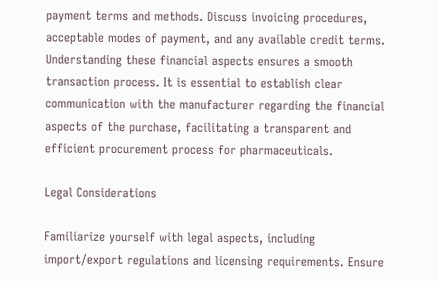payment terms and methods. Discuss invoicing procedures, acceptable modes of payment, and any available credit terms. Understanding these financial aspects ensures a smooth transaction process. It is essential to establish clear communication with the manufacturer regarding the financial aspects of the purchase, facilitating a transparent and efficient procurement process for pharmaceuticals.

Legal Considerations

Familiarize yourself with legal aspects, including import/export regulations and licensing requirements. Ensure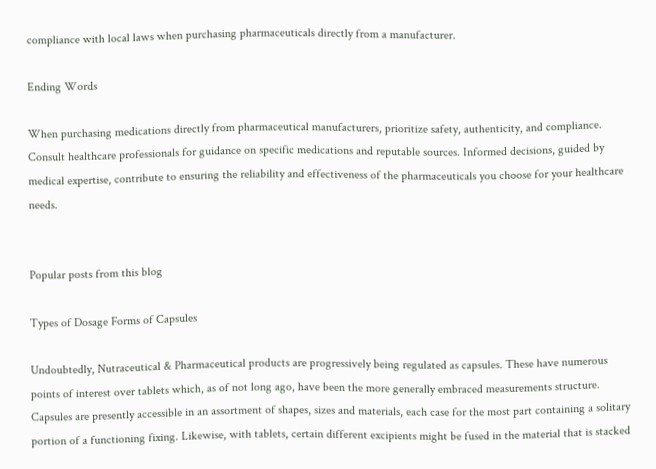compliance with local laws when purchasing pharmaceuticals directly from a manufacturer.

Ending Words

When purchasing medications directly from pharmaceutical manufacturers, prioritize safety, authenticity, and compliance. Consult healthcare professionals for guidance on specific medications and reputable sources. Informed decisions, guided by medical expertise, contribute to ensuring the reliability and effectiveness of the pharmaceuticals you choose for your healthcare needs.


Popular posts from this blog

Types of Dosage Forms of Capsules

Undoubtedly, Nutraceutical & Pharmaceutical products are progressively being regulated as capsules. These have numerous points of interest over tablets which, as of not long ago, have been the more generally embraced measurements structure. Capsules are presently accessible in an assortment of shapes, sizes and materials, each case for the most part containing a solitary portion of a functioning fixing. Likewise, with tablets, certain different excipients might be fused in the material that is stacked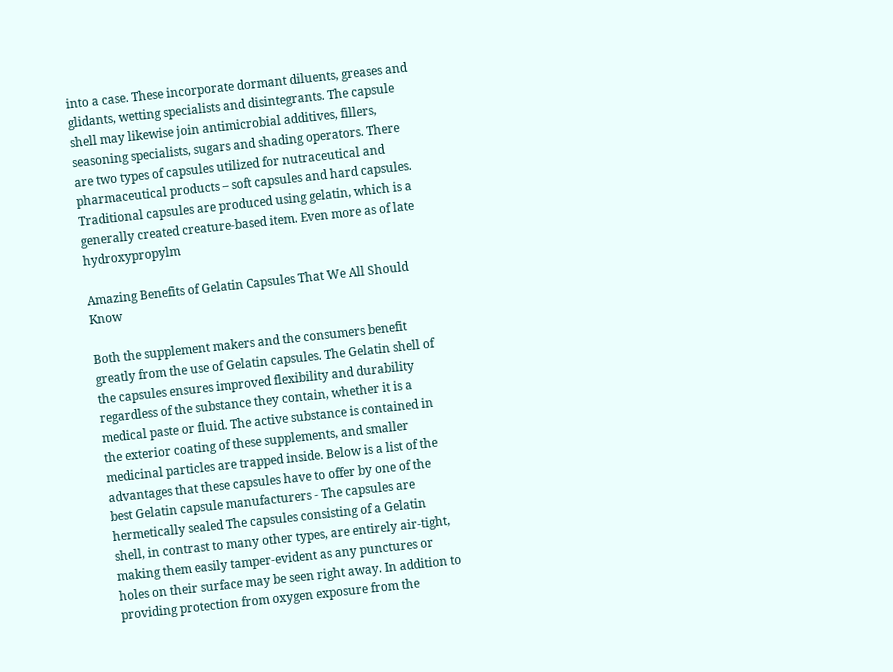into a case. These incorporate dormant diluents, greases and glidants, wetting specialists and disintegrants. The capsule shell may likewise join antimicrobial additives, fillers, seasoning specialists, sugars and shading operators. There are two types of capsules utilized for nutraceutical and pharmaceutical products – soft capsules and hard capsules. Traditional capsules are produced using gelatin, which is a generally created creature-based item. Even more as of late hydroxypropylm

Amazing Benefits of Gelatin Capsules That We All Should Know

Both the supplement makers and the consumers benefit greatly from the use of Gelatin capsules. The Gelatin shell of the capsules ensures improved flexibility and durability regardless of the substance they contain, whether it is a medical paste or fluid. The active substance is contained in the exterior coating of these supplements, and smaller medicinal particles are trapped inside. Below is a list of the advantages that these capsules have to offer by one of the best Gelatin capsule manufacturers - The capsules are hermetically sealed The capsules consisting of a Gelatin shell, in contrast to many other types, are entirely air-tight, making them easily tamper-evident as any punctures or holes on their surface may be seen right away. In addition to providing protection from oxygen exposure from the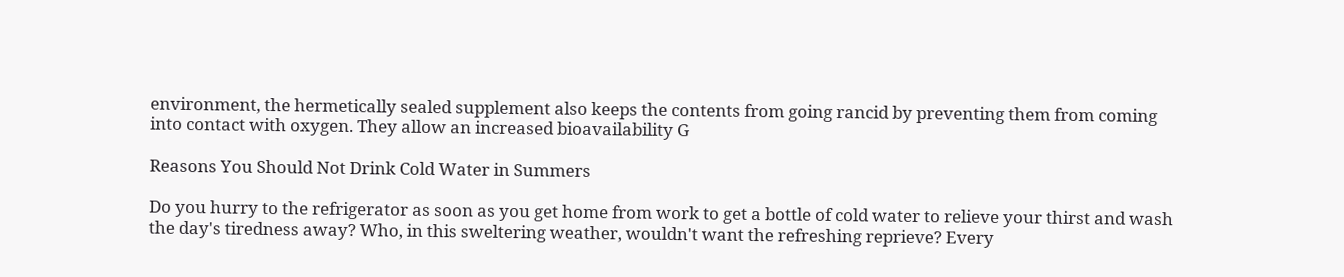environment, the hermetically sealed supplement also keeps the contents from going rancid by preventing them from coming into contact with oxygen. They allow an increased bioavailability G

Reasons You Should Not Drink Cold Water in Summers

Do you hurry to the refrigerator as soon as you get home from work to get a bottle of cold water to relieve your thirst and wash the day's tiredness away? Who, in this sweltering weather, wouldn't want the refreshing reprieve? Every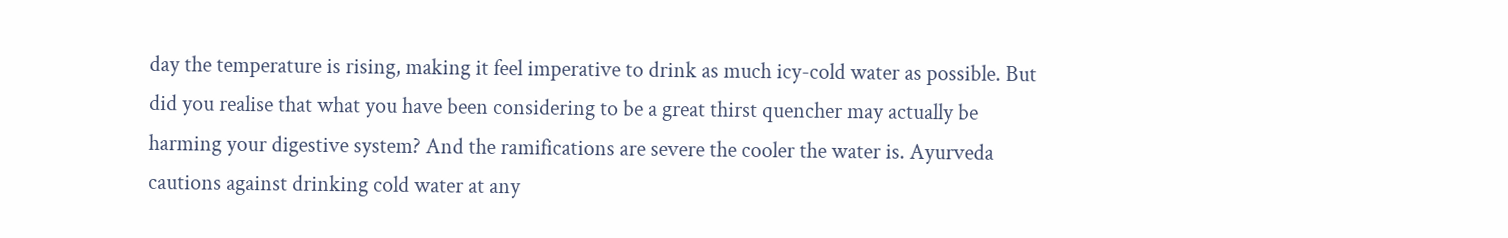day the temperature is rising, making it feel imperative to drink as much icy-cold water as possible. But did you realise that what you have been considering to be a great thirst quencher may actually be harming your digestive system? And the ramifications are severe the cooler the water is. Ayurveda cautions against drinking cold water at any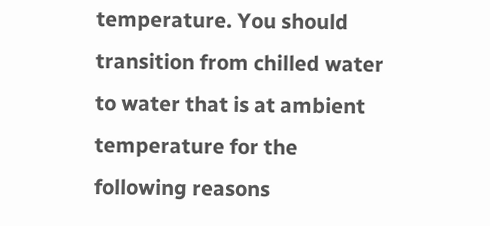temperature. You should transition from chilled water to water that is at ambient temperature for the following reasons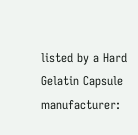listed by a Hard Gelatin Capsule manufacturer: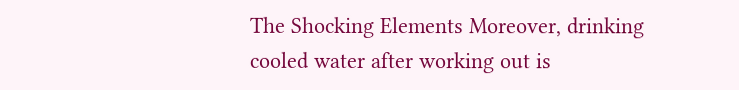The Shocking Elements Moreover, drinking cooled water after working out is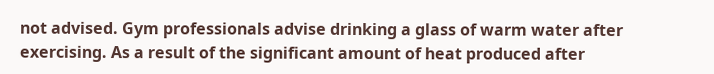not advised. Gym professionals advise drinking a glass of warm water after exercising. As a result of the significant amount of heat produced after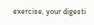exercise, your digesti